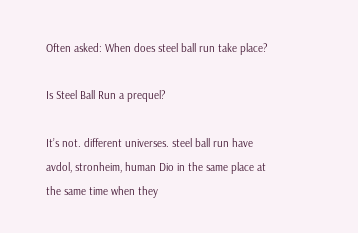Often asked: When does steel ball run take place?

Is Steel Ball Run a prequel?

It’s not. different universes. steel ball run have avdol, stronheim, human Dio in the same place at the same time when they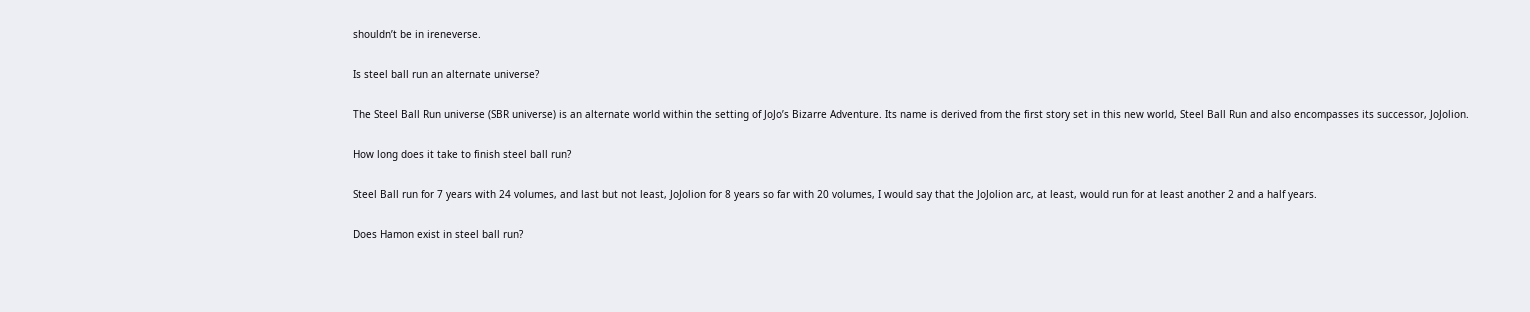shouldn’t be in ireneverse.

Is steel ball run an alternate universe?

The Steel Ball Run universe (SBR universe) is an alternate world within the setting of JoJo’s Bizarre Adventure. Its name is derived from the first story set in this new world, Steel Ball Run and also encompasses its successor, JoJolion.

How long does it take to finish steel ball run?

Steel Ball run for 7 years with 24 volumes, and last but not least, JoJolion for 8 years so far with 20 volumes, I would say that the JoJolion arc, at least, would run for at least another 2 and a half years.

Does Hamon exist in steel ball run?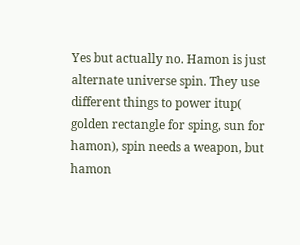Yes but actually no. Hamon is just alternate universe spin. They use different things to power itup( golden rectangle for sping, sun for hamon), spin needs a weapon, but hamon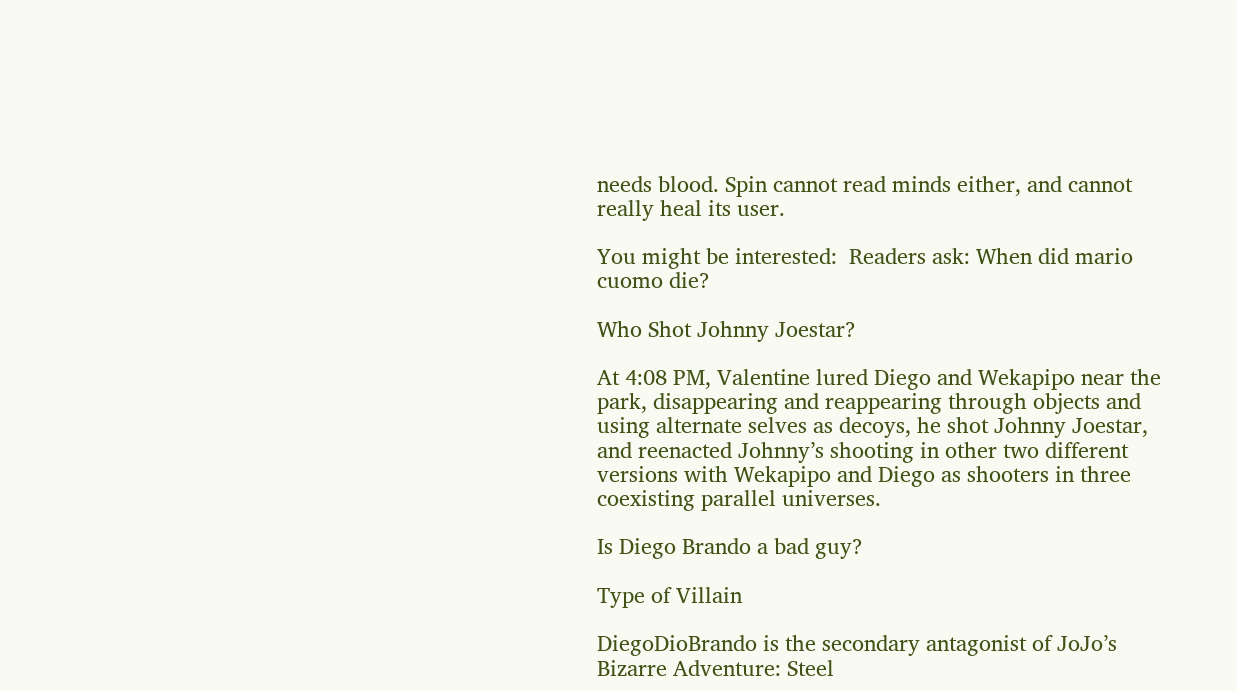needs blood. Spin cannot read minds either, and cannot really heal its user.

You might be interested:  Readers ask: When did mario cuomo die?

Who Shot Johnny Joestar?

At 4:08 PM, Valentine lured Diego and Wekapipo near the park, disappearing and reappearing through objects and using alternate selves as decoys, he shot Johnny Joestar, and reenacted Johnny’s shooting in other two different versions with Wekapipo and Diego as shooters in three coexisting parallel universes.

Is Diego Brando a bad guy?

Type of Villain

DiegoDioBrando is the secondary antagonist of JoJo’s Bizarre Adventure: Steel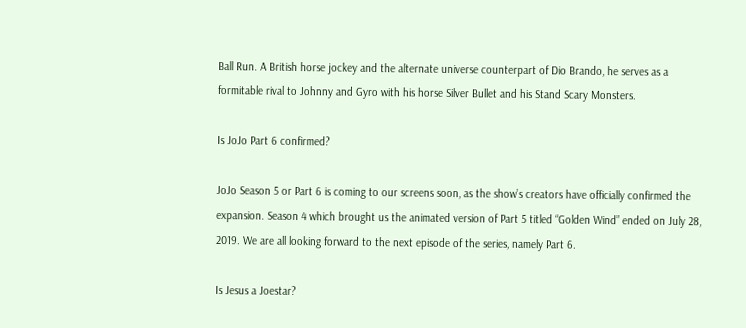Ball Run. A British horse jockey and the alternate universe counterpart of Dio Brando, he serves as a formitable rival to Johnny and Gyro with his horse Silver Bullet and his Stand Scary Monsters.

Is JoJo Part 6 confirmed?

JoJo Season 5 or Part 6 is coming to our screens soon, as the show’s creators have officially confirmed the expansion. Season 4 which brought us the animated version of Part 5 titled “Golden Wind” ended on July 28, 2019. We are all looking forward to the next episode of the series, namely Part 6.

Is Jesus a Joestar?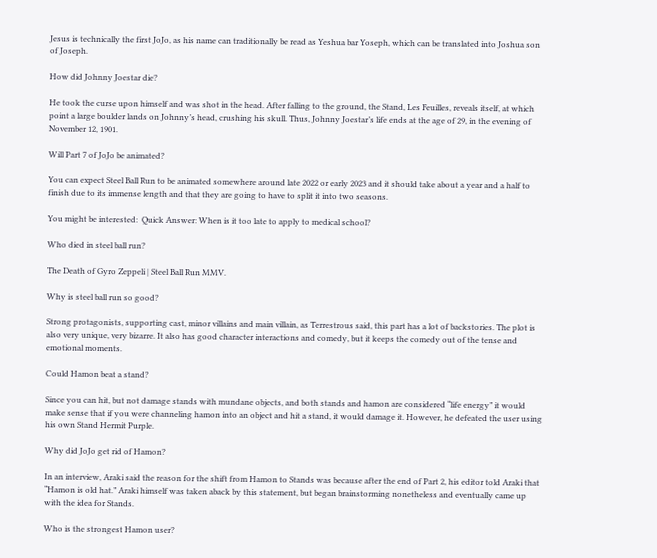Jesus is technically the first JoJo, as his name can traditionally be read as Yeshua bar Yoseph, which can be translated into Joshua son of Joseph.

How did Johnny Joestar die?

He took the curse upon himself and was shot in the head. After falling to the ground, the Stand, Les Feuilles, reveals itself, at which point a large boulder lands on Johnny’s head, crushing his skull. Thus, Johnny Joestar’s life ends at the age of 29, in the evening of November 12, 1901.

Will Part 7 of JoJo be animated?

You can expect Steel Ball Run to be animated somewhere around late 2022 or early 2023 and it should take about a year and a half to finish due to its immense length and that they are going to have to split it into two seasons.

You might be interested:  Quick Answer: When is it too late to apply to medical school?

Who died in steel ball run?

The Death of Gyro Zeppeli | Steel Ball Run MMV.

Why is steel ball run so good?

Strong protagonists, supporting cast, minor villains and main villain, as Terrestrous said, this part has a lot of backstories. The plot is also very unique, very bizarre. It also has good character interactions and comedy, but it keeps the comedy out of the tense and emotional moments.

Could Hamon beat a stand?

Since you can hit, but not damage stands with mundane objects, and both stands and hamon are considered “life energy” it would make sense that if you were channeling hamon into an object and hit a stand, it would damage it. However, he defeated the user using his own Stand Hermit Purple.

Why did JoJo get rid of Hamon?

In an interview, Araki said the reason for the shift from Hamon to Stands was because after the end of Part 2, his editor told Araki that “Hamon is old hat.” Araki himself was taken aback by this statement, but began brainstorming nonetheless and eventually came up with the idea for Stands.

Who is the strongest Hamon user?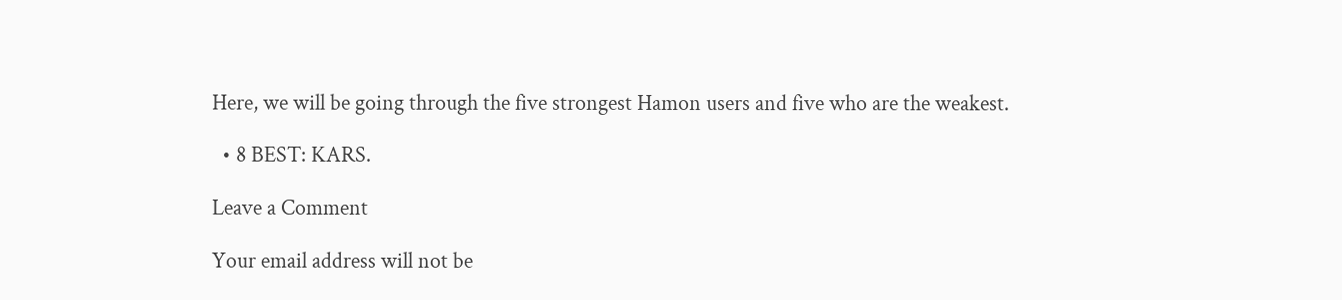Here, we will be going through the five strongest Hamon users and five who are the weakest.

  • 8 BEST: KARS.

Leave a Comment

Your email address will not be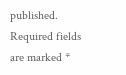published. Required fields are marked *